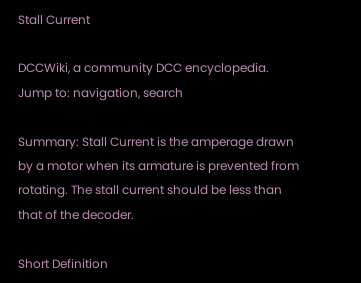Stall Current

DCCWiki, a community DCC encyclopedia.
Jump to: navigation, search

Summary: Stall Current is the amperage drawn by a motor when its armature is prevented from rotating. The stall current should be less than that of the decoder.

Short Definition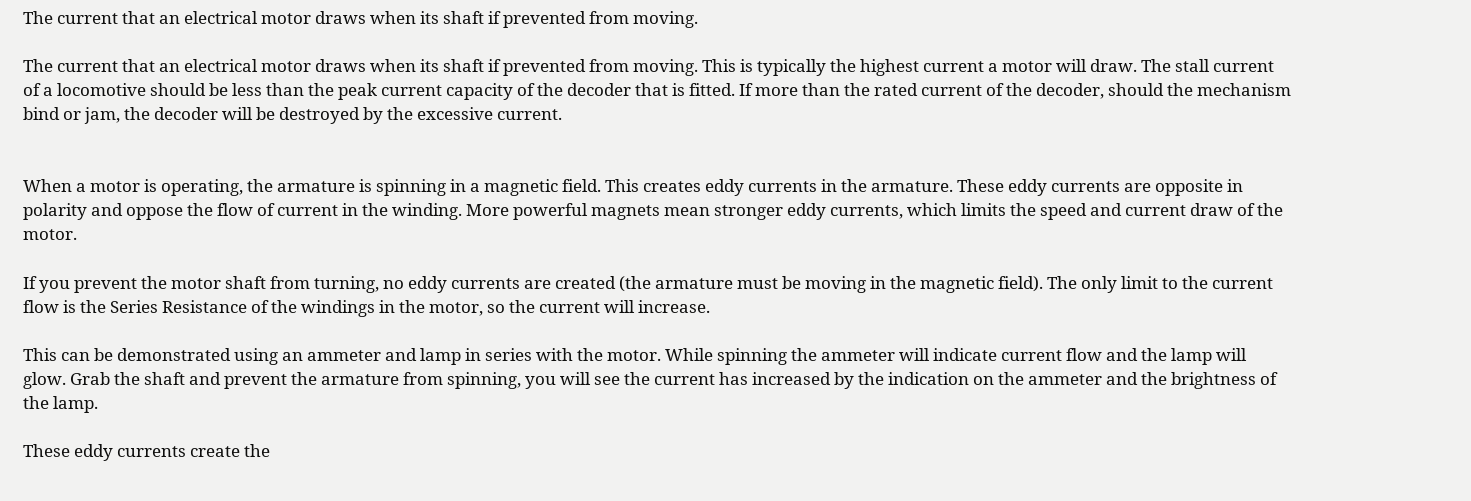The current that an electrical motor draws when its shaft if prevented from moving.

The current that an electrical motor draws when its shaft if prevented from moving. This is typically the highest current a motor will draw. The stall current of a locomotive should be less than the peak current capacity of the decoder that is fitted. If more than the rated current of the decoder, should the mechanism bind or jam, the decoder will be destroyed by the excessive current.


When a motor is operating, the armature is spinning in a magnetic field. This creates eddy currents in the armature. These eddy currents are opposite in polarity and oppose the flow of current in the winding. More powerful magnets mean stronger eddy currents, which limits the speed and current draw of the motor.

If you prevent the motor shaft from turning, no eddy currents are created (the armature must be moving in the magnetic field). The only limit to the current flow is the Series Resistance of the windings in the motor, so the current will increase.

This can be demonstrated using an ammeter and lamp in series with the motor. While spinning the ammeter will indicate current flow and the lamp will glow. Grab the shaft and prevent the armature from spinning, you will see the current has increased by the indication on the ammeter and the brightness of the lamp.

These eddy currents create the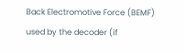Back Electromotive Force (BEMF) used by the decoder (if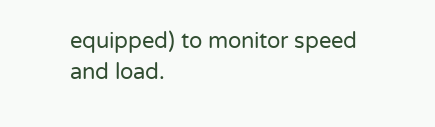equipped) to monitor speed and load.